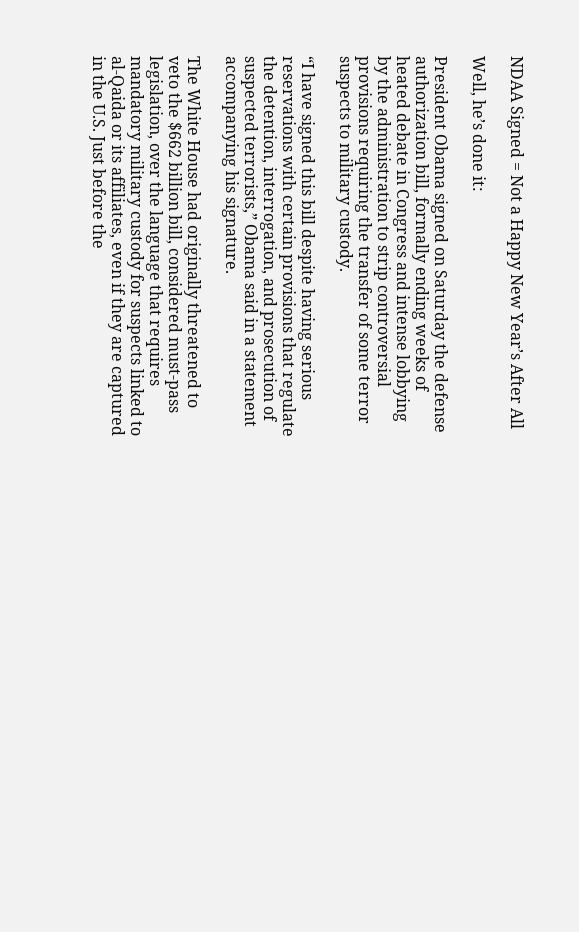NDAA Signed = Not a Happy New Year’s After All

Well, he’s done it:

President Obama signed on Saturday the defense authorization bill, formally ending weeks of heated debate in Congress and intense lobbying by the administration to strip controversial provisions requiring the transfer of some terror suspects to military custody.

“I have signed this bill despite having serious reservations with certain provisions that regulate the detention, interrogation, and prosecution of suspected terrorists,” Obama said in a statement accompanying his signature.

The White House had originally threatened to veto the $662 billion bill, considered must-pass legislation, over the language that requires mandatory military custody for suspects linked to al-Qaida or its affiliates, even if they are captured in the U.S. Just before the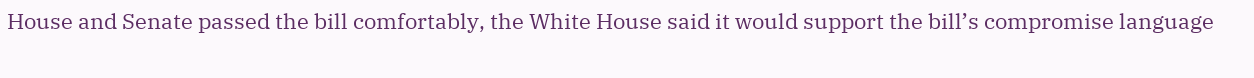House and Senate passed the bill comfortably, the White House said it would support the bill’s compromise language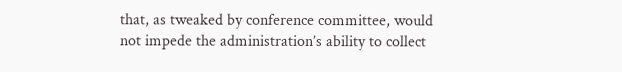that, as tweaked by conference committee, would not impede the administration’s ability to collect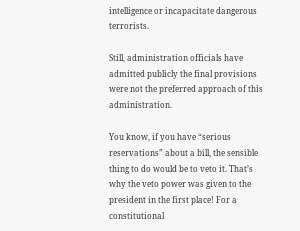intelligence or incapacitate dangerous terrorists.

Still, administration officials have admitted publicly the final provisions were not the preferred approach of this administration.

You know, if you have “serious reservations” about a bill, the sensible thing to do would be to veto it. That’s why the veto power was given to the president in the first place! For a constitutional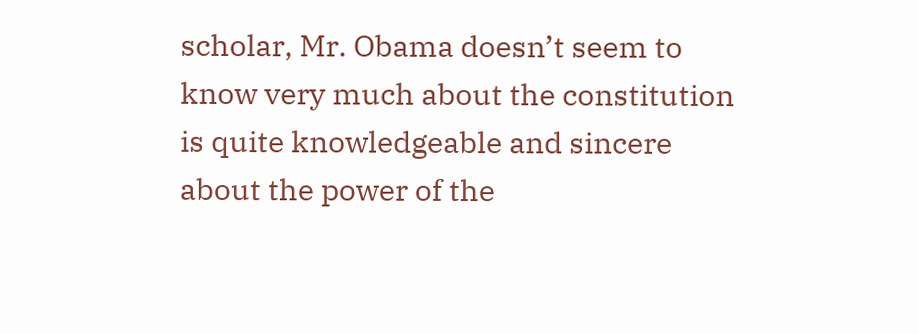scholar, Mr. Obama doesn’t seem to know very much about the constitution is quite knowledgeable and sincere about the power of the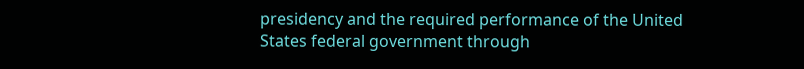presidency and the required performance of the United States federal government through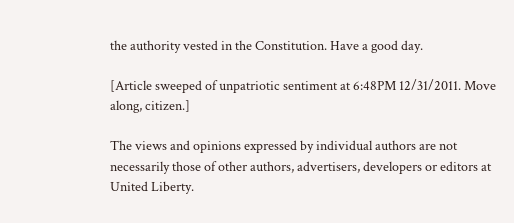the authority vested in the Constitution. Have a good day.

[Article sweeped of unpatriotic sentiment at 6:48PM 12/31/2011. Move along, citizen.]

The views and opinions expressed by individual authors are not necessarily those of other authors, advertisers, developers or editors at United Liberty.